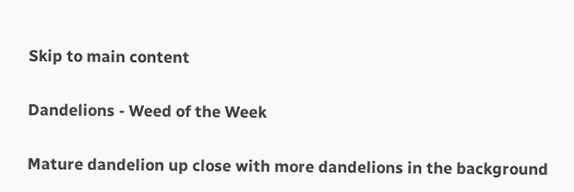Skip to main content

Dandelions - Weed of the Week

Mature dandelion up close with more dandelions in the background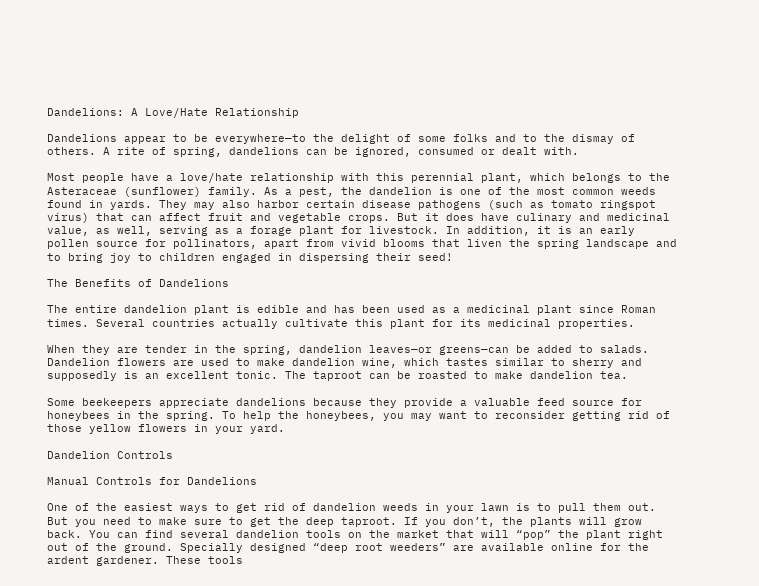Dandelions: A Love/Hate Relationship

Dandelions appear to be everywhere—to the delight of some folks and to the dismay of others. A rite of spring, dandelions can be ignored, consumed or dealt with.

Most people have a love/hate relationship with this perennial plant, which belongs to the Asteraceae (sunflower) family. As a pest, the dandelion is one of the most common weeds found in yards. They may also harbor certain disease pathogens (such as tomato ringspot virus) that can affect fruit and vegetable crops. But it does have culinary and medicinal value, as well, serving as a forage plant for livestock. In addition, it is an early pollen source for pollinators, apart from vivid blooms that liven the spring landscape and to bring joy to children engaged in dispersing their seed!

The Benefits of Dandelions

The entire dandelion plant is edible and has been used as a medicinal plant since Roman times. Several countries actually cultivate this plant for its medicinal properties.

When they are tender in the spring, dandelion leaves—or greens—can be added to salads. Dandelion flowers are used to make dandelion wine, which tastes similar to sherry and supposedly is an excellent tonic. The taproot can be roasted to make dandelion tea.

Some beekeepers appreciate dandelions because they provide a valuable feed source for honeybees in the spring. To help the honeybees, you may want to reconsider getting rid of those yellow flowers in your yard.

Dandelion Controls

Manual Controls for Dandelions

One of the easiest ways to get rid of dandelion weeds in your lawn is to pull them out. But you need to make sure to get the deep taproot. If you don’t, the plants will grow back. You can find several dandelion tools on the market that will “pop” the plant right out of the ground. Specially designed “deep root weeders” are available online for the ardent gardener. These tools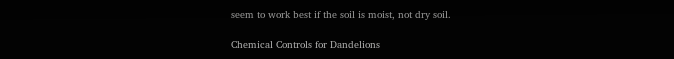seem to work best if the soil is moist, not dry soil.

Chemical Controls for Dandelions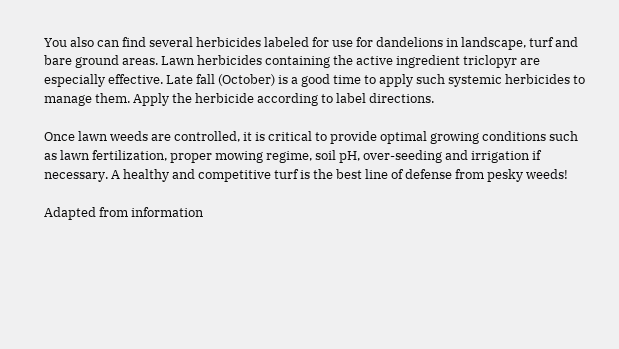You also can find several herbicides labeled for use for dandelions in landscape, turf and bare ground areas. Lawn herbicides containing the active ingredient triclopyr are especially effective. Late fall (October) is a good time to apply such systemic herbicides to manage them. Apply the herbicide according to label directions.

Once lawn weeds are controlled, it is critical to provide optimal growing conditions such as lawn fertilization, proper mowing regime, soil pH, over-seeding and irrigation if necessary. A healthy and competitive turf is the best line of defense from pesky weeds!

Adapted from information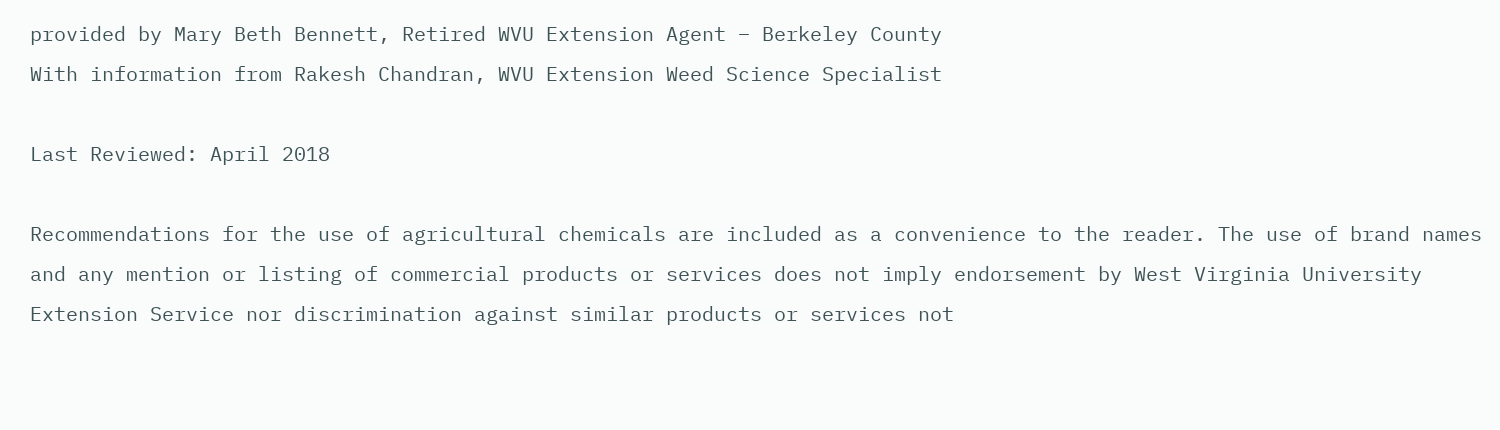provided by Mary Beth Bennett, Retired WVU Extension Agent – Berkeley County
With information from Rakesh Chandran, WVU Extension Weed Science Specialist

Last Reviewed: April 2018

Recommendations for the use of agricultural chemicals are included as a convenience to the reader. The use of brand names and any mention or listing of commercial products or services does not imply endorsement by West Virginia University Extension Service nor discrimination against similar products or services not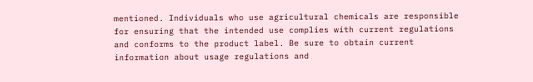mentioned. Individuals who use agricultural chemicals are responsible for ensuring that the intended use complies with current regulations and conforms to the product label. Be sure to obtain current information about usage regulations and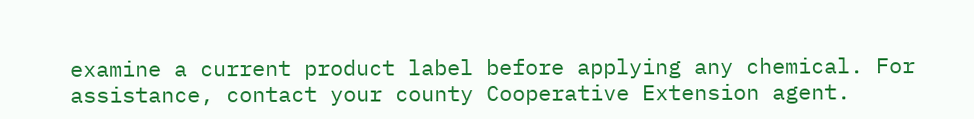examine a current product label before applying any chemical. For assistance, contact your county Cooperative Extension agent.